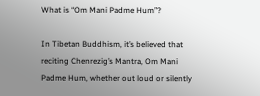What is “Om Mani Padme Hum”?

In Tibetan Buddhism, it’s believed that reciting Chenrezig’s Mantra, Om Mani Padme Hum, whether out loud or silently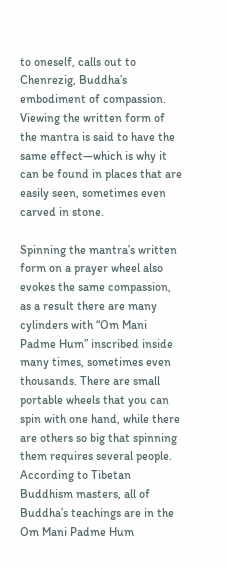to oneself, calls out to Chenrezig, Buddha’s embodiment of compassion. Viewing the written form of the mantra is said to have the same effect—which is why it can be found in places that are easily seen, sometimes even carved in stone.

Spinning the mantra’s written form on a prayer wheel also evokes the same compassion, as a result there are many cylinders with “Om Mani Padme Hum” inscribed inside many times, sometimes even thousands. There are small portable wheels that you can spin with one hand, while there are others so big that spinning them requires several people. According to Tibetan Buddhism masters, all of Buddha’s teachings are in the Om Mani Padme Hum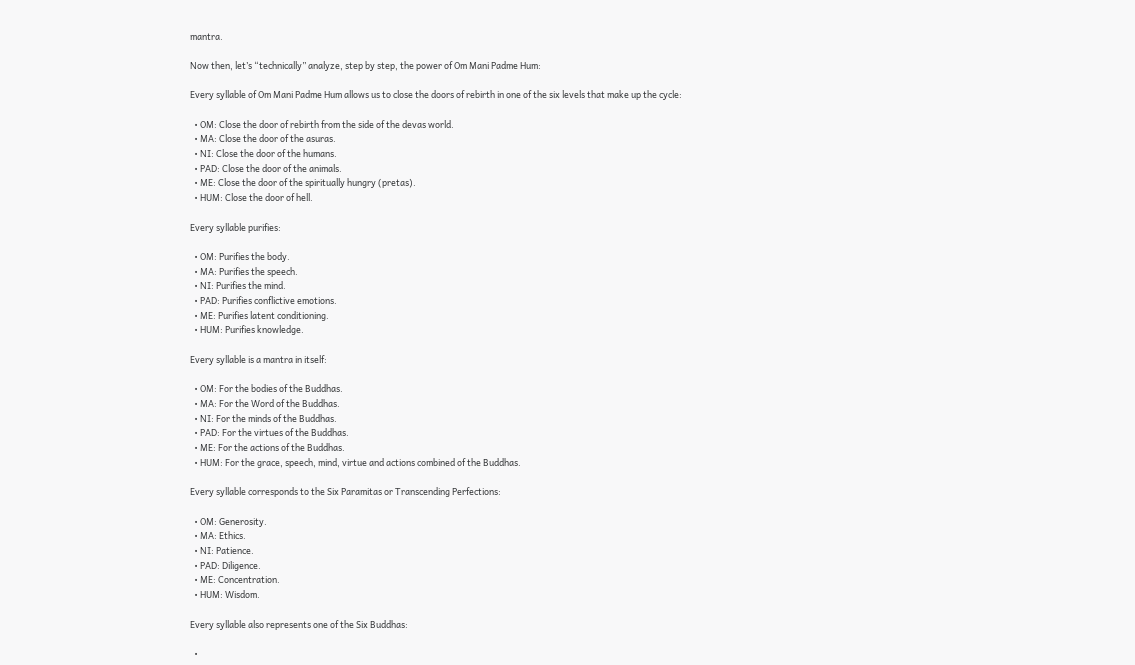mantra.

Now then, let’s “technically” analyze, step by step, the power of Om Mani Padme Hum:

Every syllable of Om Mani Padme Hum allows us to close the doors of rebirth in one of the six levels that make up the cycle:

  • OM: Close the door of rebirth from the side of the devas world.
  • MA: Close the door of the asuras.
  • NI: Close the door of the humans.
  • PAD: Close the door of the animals.
  • ME: Close the door of the spiritually hungry (pretas).
  • HUM: Close the door of hell.

Every syllable purifies:

  • OM: Purifies the body.
  • MA: Purifies the speech.
  • NI: Purifies the mind.
  • PAD: Purifies conflictive emotions.
  • ME: Purifies latent conditioning.
  • HUM: Purifies knowledge.

Every syllable is a mantra in itself:

  • OM: For the bodies of the Buddhas.
  • MA: For the Word of the Buddhas.
  • NI: For the minds of the Buddhas.
  • PAD: For the virtues of the Buddhas.
  • ME: For the actions of the Buddhas.
  • HUM: For the grace, speech, mind, virtue and actions combined of the Buddhas.

Every syllable corresponds to the Six Paramitas or Transcending Perfections:

  • OM: Generosity.
  • MA: Ethics.
  • NI: Patience.
  • PAD: Diligence.
  • ME: Concentration.
  • HUM: Wisdom.

Every syllable also represents one of the Six Buddhas:

  •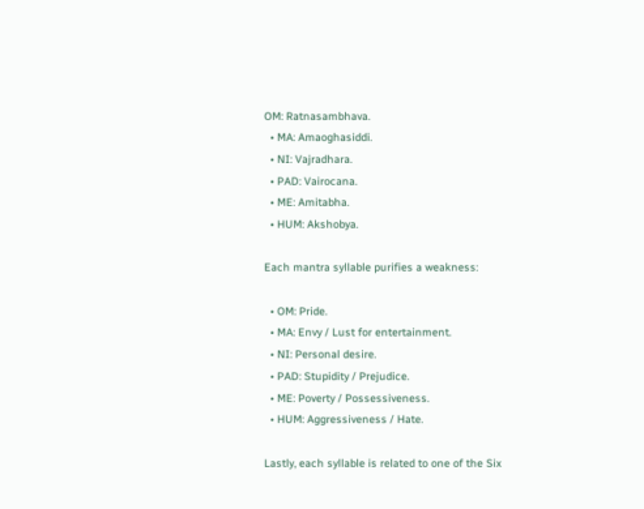OM: Ratnasambhava.
  • MA: Amaoghasiddi.
  • NI: Vajradhara.
  • PAD: Vairocana.
  • ME: Amitabha.
  • HUM: Akshobya.

Each mantra syllable purifies a weakness:

  • OM: Pride.
  • MA: Envy / Lust for entertainment.
  • NI: Personal desire.
  • PAD: Stupidity / Prejudice.
  • ME: Poverty / Possessiveness.
  • HUM: Aggressiveness / Hate.

Lastly, each syllable is related to one of the Six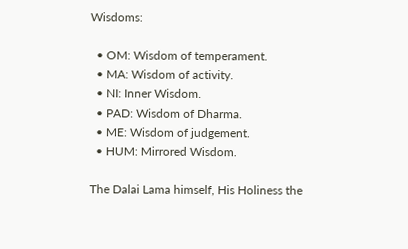Wisdoms:

  • OM: Wisdom of temperament.
  • MA: Wisdom of activity.
  • NI: Inner Wisdom.
  • PAD: Wisdom of Dharma.
  • ME: Wisdom of judgement.
  • HUM: Mirrored Wisdom.

The Dalai Lama himself, His Holiness the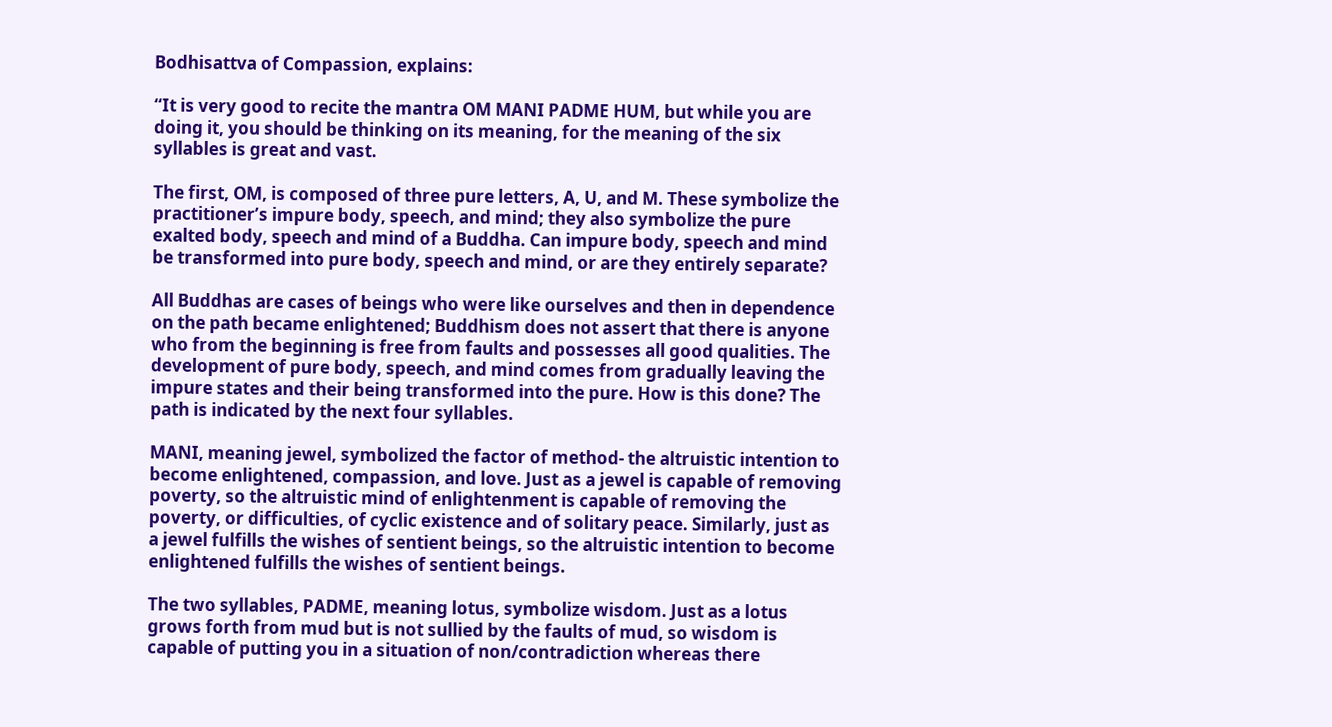Bodhisattva of Compassion, explains:

“It is very good to recite the mantra OM MANI PADME HUM, but while you are doing it, you should be thinking on its meaning, for the meaning of the six syllables is great and vast.

The first, OM, is composed of three pure letters, A, U, and M. These symbolize the practitioner’s impure body, speech, and mind; they also symbolize the pure exalted body, speech and mind of a Buddha. Can impure body, speech and mind be transformed into pure body, speech and mind, or are they entirely separate?

All Buddhas are cases of beings who were like ourselves and then in dependence on the path became enlightened; Buddhism does not assert that there is anyone who from the beginning is free from faults and possesses all good qualities. The development of pure body, speech, and mind comes from gradually leaving the impure states and their being transformed into the pure. How is this done? The path is indicated by the next four syllables.

MANI, meaning jewel, symbolized the factor of method- the altruistic intention to become enlightened, compassion, and love. Just as a jewel is capable of removing poverty, so the altruistic mind of enlightenment is capable of removing the poverty, or difficulties, of cyclic existence and of solitary peace. Similarly, just as a jewel fulfills the wishes of sentient beings, so the altruistic intention to become enlightened fulfills the wishes of sentient beings.

The two syllables, PADME, meaning lotus, symbolize wisdom. Just as a lotus grows forth from mud but is not sullied by the faults of mud, so wisdom is capable of putting you in a situation of non/contradiction whereas there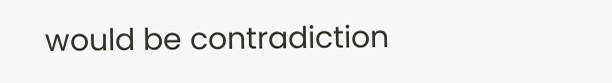would be contradiction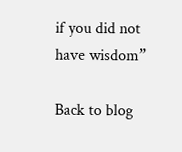if you did not have wisdom”

Back to blog